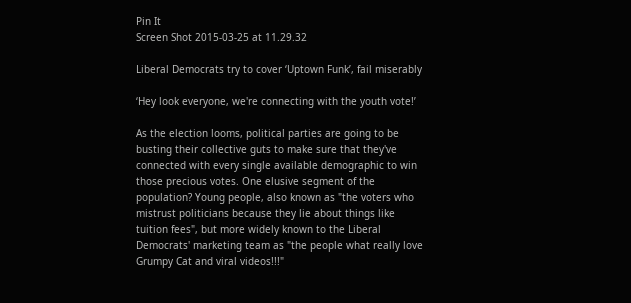Pin It
Screen Shot 2015-03-25 at 11.29.32

Liberal Democrats try to cover ‘Uptown Funk’, fail miserably

‘Hey look everyone, we're connecting with the youth vote!’

As the election looms, political parties are going to be busting their collective guts to make sure that they've connected with every single available demographic to win those precious votes. One elusive segment of the population? Young people, also known as "the voters who mistrust politicians because they lie about things like tuition fees", but more widely known to the Liberal Democrats' marketing team as "the people what really love Grumpy Cat and viral videos!!!"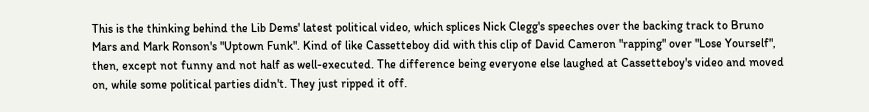This is the thinking behind the Lib Dems' latest political video, which splices Nick Clegg's speeches over the backing track to Bruno Mars and Mark Ronson's "Uptown Funk". Kind of like Cassetteboy did with this clip of David Cameron "rapping" over "Lose Yourself", then, except not funny and not half as well-executed. The difference being everyone else laughed at Cassetteboy's video and moved on, while some political parties didn't. They just ripped it off.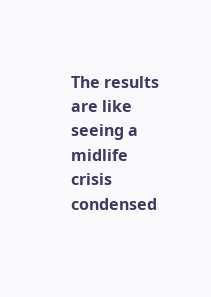The results are like seeing a midlife crisis condensed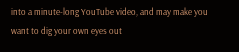into a minute-long YouTube video, and may make you want to dig your own eyes out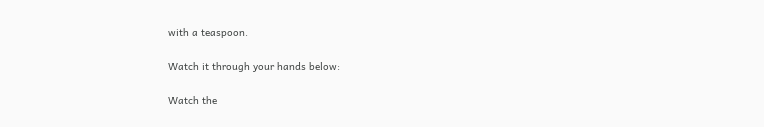with a teaspoon.

Watch it through your hands below:

Watch the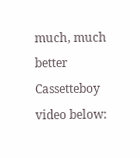much, much better Cassetteboy video below: